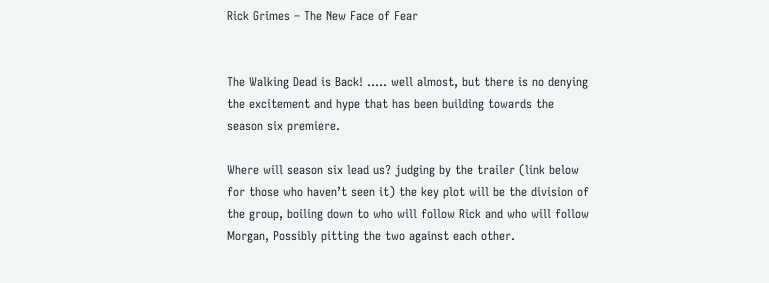Rick Grimes – The New Face of Fear


The Walking Dead is Back! ….. well almost, but there is no denying the excitement and hype that has been building towards the season six premiere.

Where will season six lead us? judging by the trailer (link below for those who haven’t seen it) the key plot will be the division of the group, boiling down to who will follow Rick and who will follow Morgan, Possibly pitting the two against each other.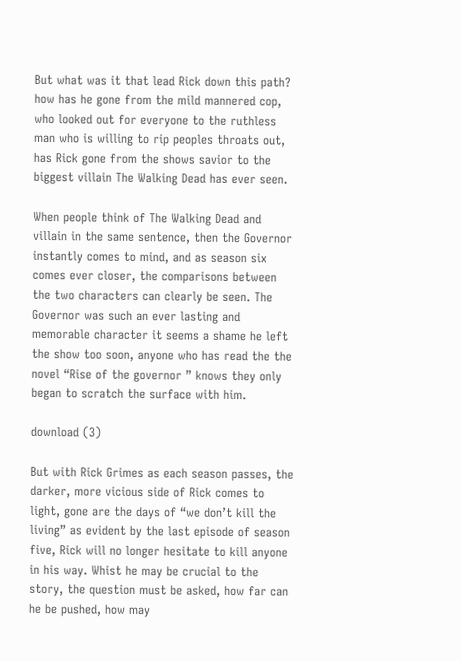But what was it that lead Rick down this path? how has he gone from the mild mannered cop, who looked out for everyone to the ruthless man who is willing to rip peoples throats out, has Rick gone from the shows savior to the biggest villain The Walking Dead has ever seen.

When people think of The Walking Dead and villain in the same sentence, then the Governor instantly comes to mind, and as season six comes ever closer, the comparisons between the two characters can clearly be seen. The Governor was such an ever lasting and memorable character it seems a shame he left the show too soon, anyone who has read the the novel “Rise of the governor ” knows they only began to scratch the surface with him.

download (3)

But with Rick Grimes as each season passes, the darker, more vicious side of Rick comes to light, gone are the days of “we don’t kill the living” as evident by the last episode of season five, Rick will no longer hesitate to kill anyone in his way. Whist he may be crucial to the story, the question must be asked, how far can he be pushed, how may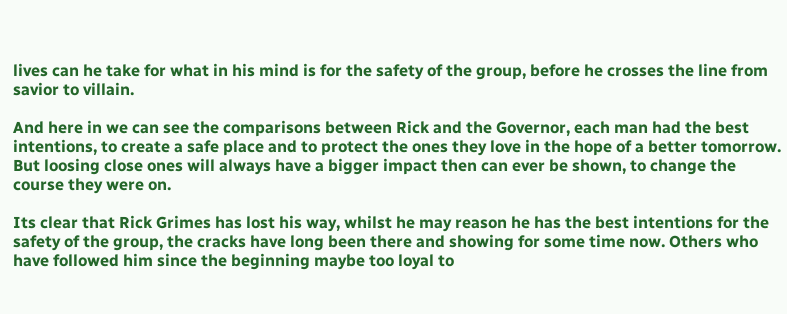lives can he take for what in his mind is for the safety of the group, before he crosses the line from savior to villain.

And here in we can see the comparisons between Rick and the Governor, each man had the best intentions, to create a safe place and to protect the ones they love in the hope of a better tomorrow. But loosing close ones will always have a bigger impact then can ever be shown, to change the course they were on.

Its clear that Rick Grimes has lost his way, whilst he may reason he has the best intentions for the safety of the group, the cracks have long been there and showing for some time now. Others who have followed him since the beginning maybe too loyal to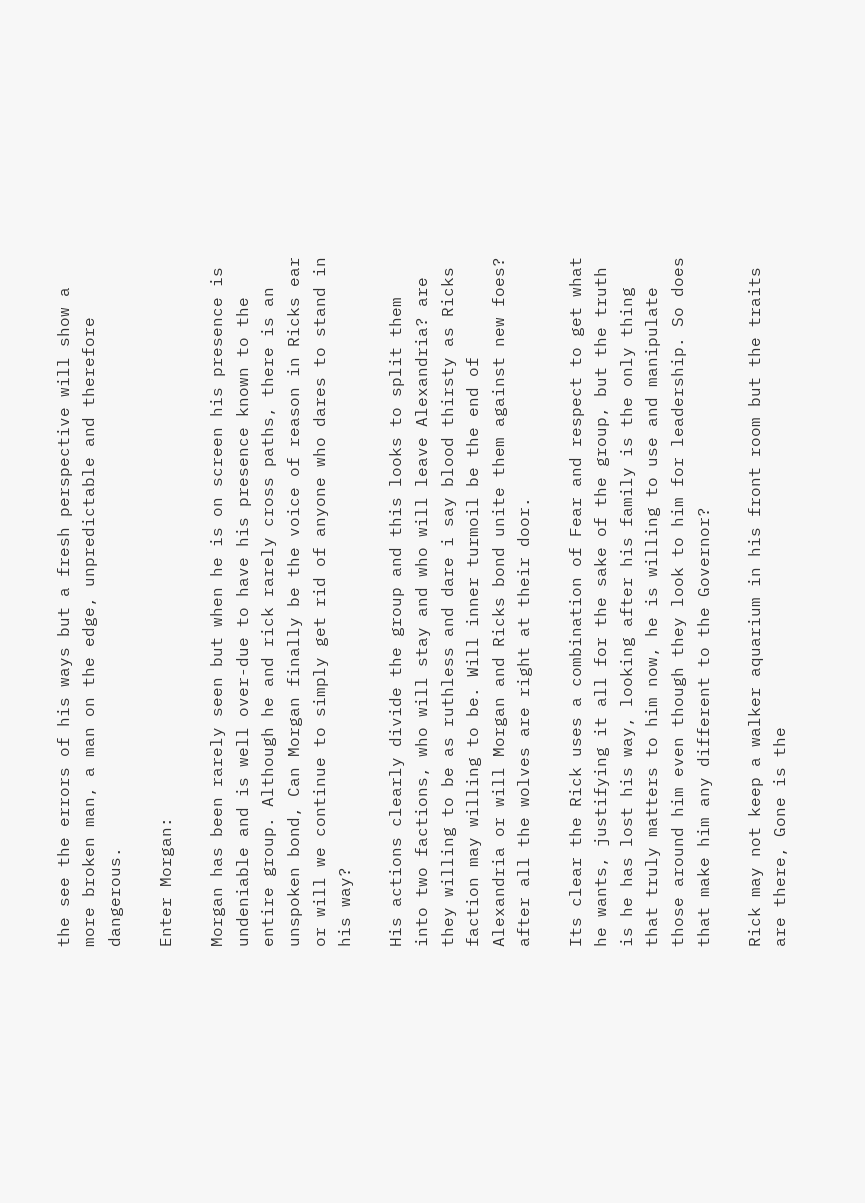the see the errors of his ways but a fresh perspective will show a more broken man, a man on the edge, unpredictable and therefore dangerous.

Enter Morgan:

Morgan has been rarely seen but when he is on screen his presence is undeniable and is well over-due to have his presence known to the entire group. Although he and rick rarely cross paths, there is an unspoken bond, Can Morgan finally be the voice of reason in Ricks ear or will we continue to simply get rid of anyone who dares to stand in his way?

His actions clearly divide the group and this looks to split them into two factions, who will stay and who will leave Alexandria? are they willing to be as ruthless and dare i say blood thirsty as Ricks faction may willing to be. Will inner turmoil be the end of Alexandria or will Morgan and Ricks bond unite them against new foes? after all the wolves are right at their door.

Its clear the Rick uses a combination of Fear and respect to get what he wants, justifying it all for the sake of the group, but the truth is he has lost his way, looking after his family is the only thing that truly matters to him now, he is willing to use and manipulate those around him even though they look to him for leadership. So does that make him any different to the Governor?

Rick may not keep a walker aquarium in his front room but the traits are there, Gone is the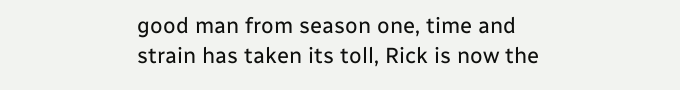good man from season one, time and strain has taken its toll, Rick is now the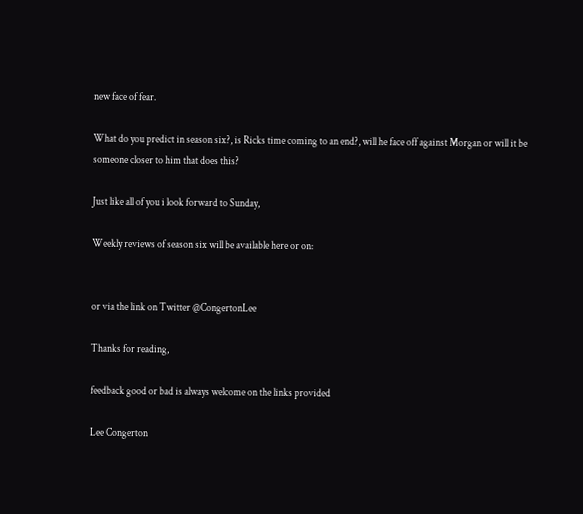new face of fear.

What do you predict in season six?, is Ricks time coming to an end?, will he face off against Morgan or will it be someone closer to him that does this?

Just like all of you i look forward to Sunday,

Weekly reviews of season six will be available here or on:


or via the link on Twitter @CongertonLee

Thanks for reading,

feedback good or bad is always welcome on the links provided

Lee Congerton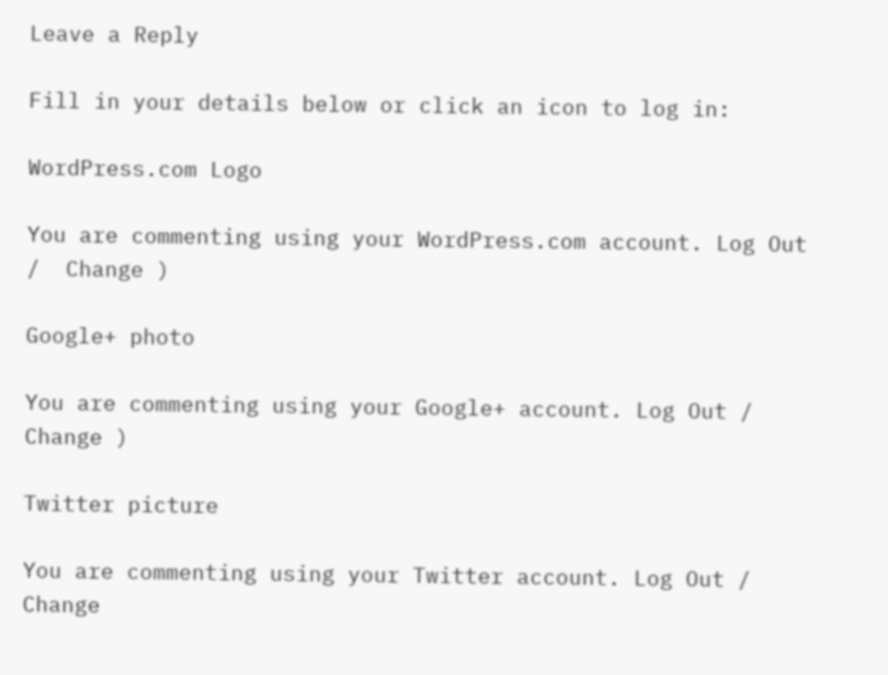Leave a Reply

Fill in your details below or click an icon to log in:

WordPress.com Logo

You are commenting using your WordPress.com account. Log Out /  Change )

Google+ photo

You are commenting using your Google+ account. Log Out /  Change )

Twitter picture

You are commenting using your Twitter account. Log Out /  Change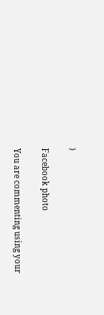)

Facebook photo

You are commenting using your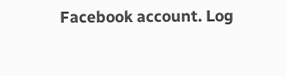Facebook account. Log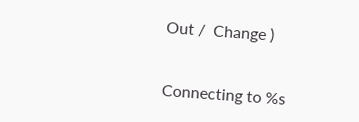Out /  Change )


Connecting to %s